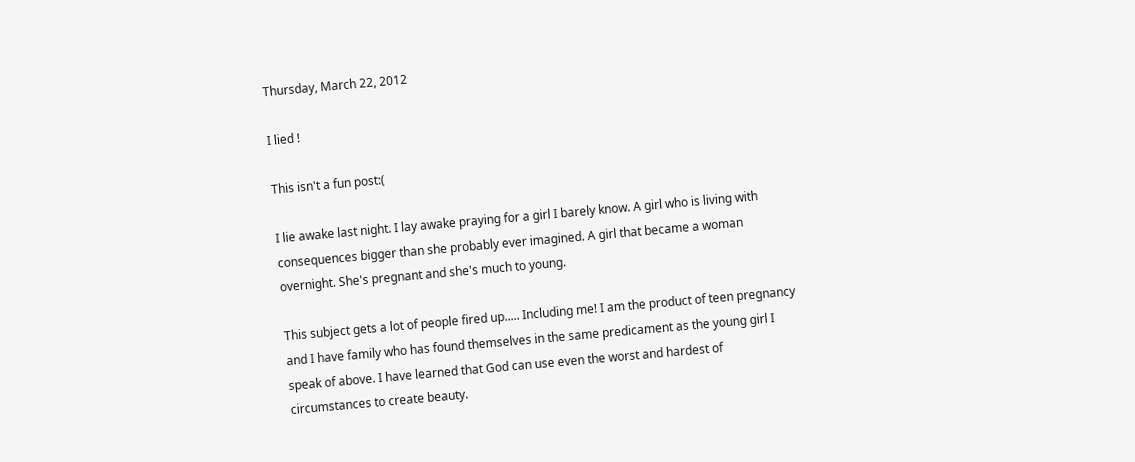Thursday, March 22, 2012

I lied !

This isn't a fun post:(

I lie awake last night. I lay awake praying for a girl I barely know. A girl who is living with consequences bigger than she probably ever imagined. A girl that became a woman overnight. She's pregnant and she's much to young.

This subject gets a lot of people fired up..... Including me! I am the product of teen pregnancy and I have family who has found themselves in the same predicament as the young girl I speak of above. I have learned that God can use even the worst and hardest of circumstances to create beauty.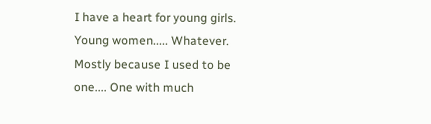I have a heart for young girls. Young women..... Whatever. Mostly because I used to be one.... One with much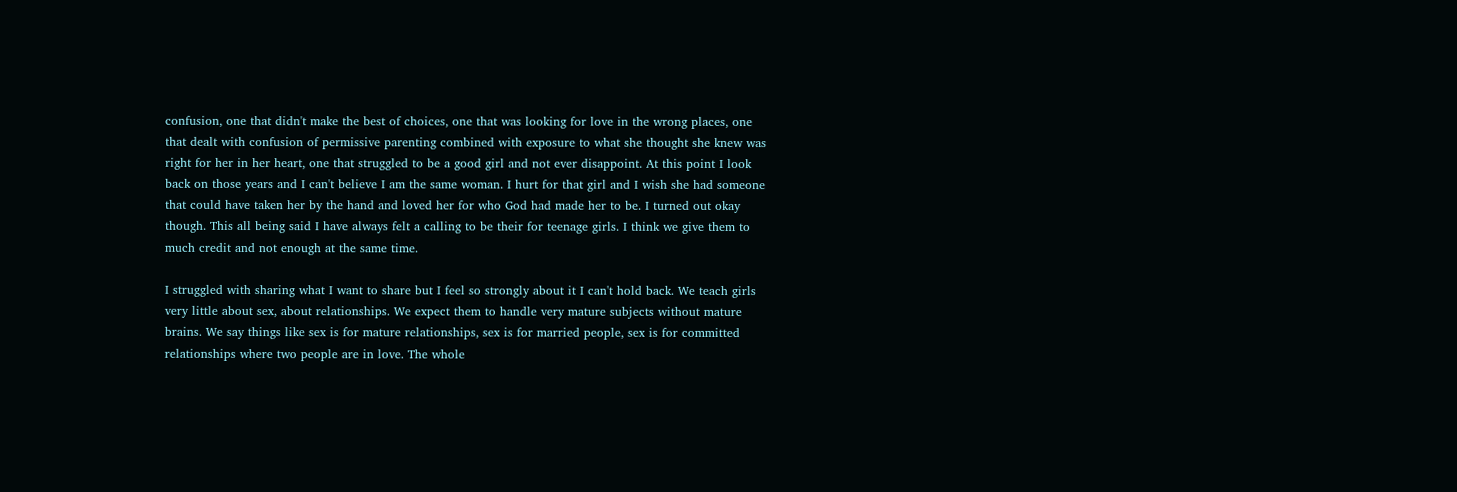confusion, one that didn't make the best of choices, one that was looking for love in the wrong places, one that dealt with confusion of permissive parenting combined with exposure to what she thought she knew was right for her in her heart, one that struggled to be a good girl and not ever disappoint. At this point I look back on those years and I can't believe I am the same woman. I hurt for that girl and I wish she had someone that could have taken her by the hand and loved her for who God had made her to be. I turned out okay though. This all being said I have always felt a calling to be their for teenage girls. I think we give them to much credit and not enough at the same time.

I struggled with sharing what I want to share but I feel so strongly about it I can't hold back. We teach girls very little about sex, about relationships. We expect them to handle very mature subjects without mature brains. We say things like sex is for mature relationships, sex is for married people, sex is for committed relationships where two people are in love. The whole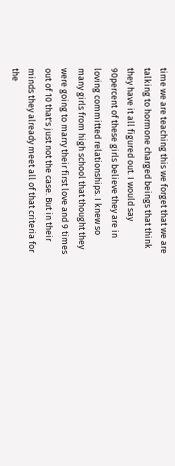time we are teaching this we forget that we are talking to hormone charged beings that think they have it all figured out. I would say 90percent of these girls believe they are in loving committed relationships. I knew so many girls from high school that thought they were going to marry their first love and 9 times out of 10 that's just not the case. But in their minds they already meet all of that criteria for the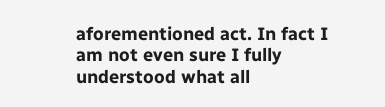aforementioned act. In fact I am not even sure I fully understood what all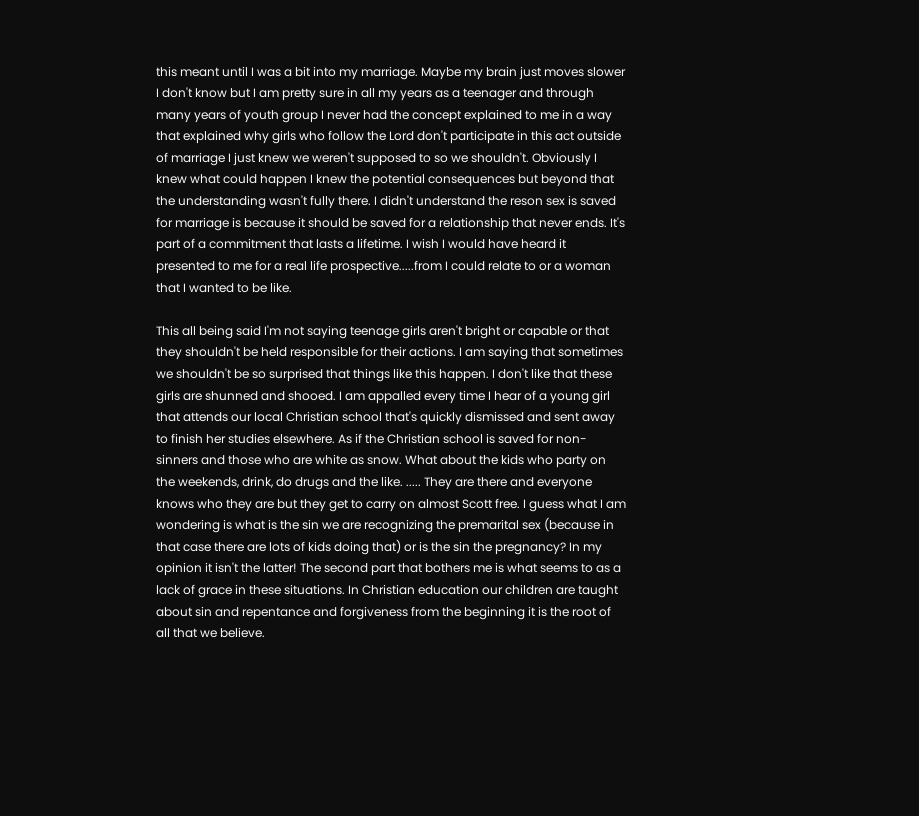this meant until I was a bit into my marriage. Maybe my brain just moves slower I don't know but I am pretty sure in all my years as a teenager and through many years of youth group I never had the concept explained to me in a way that explained why girls who follow the Lord don't participate in this act outside of marriage I just knew we weren't supposed to so we shouldn't. Obviously I knew what could happen I knew the potential consequences but beyond that the understanding wasn't fully there. I didn't understand the reson sex is saved for marriage is because it should be saved for a relationship that never ends. It's part of a commitment that lasts a lifetime. I wish I would have heard it presented to me for a real life prospective.....from I could relate to or a woman that I wanted to be like.

This all being said I'm not saying teenage girls aren't bright or capable or that they shouldn't be held responsible for their actions. I am saying that sometimes we shouldn't be so surprised that things like this happen. I don't like that these girls are shunned and shooed. I am appalled every time I hear of a young girl that attends our local Christian school that's quickly dismissed and sent away to finish her studies elsewhere. As if the Christian school is saved for non-sinners and those who are white as snow. What about the kids who party on the weekends, drink, do drugs and the like. ..... They are there and everyone knows who they are but they get to carry on almost Scott free. I guess what I am wondering is what is the sin we are recognizing the premarital sex (because in that case there are lots of kids doing that) or is the sin the pregnancy? In my opinion it isn't the latter! The second part that bothers me is what seems to as a lack of grace in these situations. In Christian education our children are taught about sin and repentance and forgiveness from the beginning it is the root of all that we believe.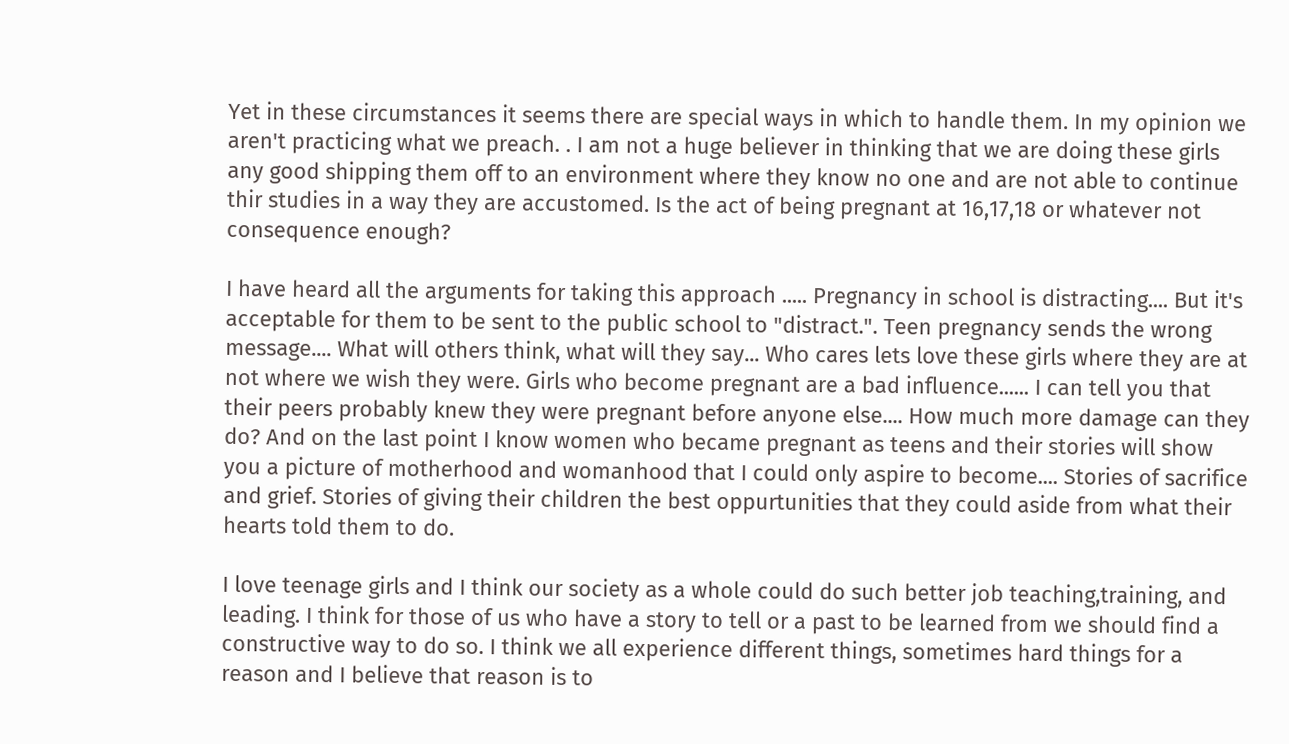Yet in these circumstances it seems there are special ways in which to handle them. In my opinion we aren't practicing what we preach. . I am not a huge believer in thinking that we are doing these girls any good shipping them off to an environment where they know no one and are not able to continue thir studies in a way they are accustomed. Is the act of being pregnant at 16,17,18 or whatever not consequence enough?

I have heard all the arguments for taking this approach ..... Pregnancy in school is distracting.... But it's acceptable for them to be sent to the public school to "distract.". Teen pregnancy sends the wrong message.... What will others think, what will they say... Who cares lets love these girls where they are at not where we wish they were. Girls who become pregnant are a bad influence...... I can tell you that their peers probably knew they were pregnant before anyone else.... How much more damage can they do? And on the last point I know women who became pregnant as teens and their stories will show you a picture of motherhood and womanhood that I could only aspire to become.... Stories of sacrifice and grief. Stories of giving their children the best oppurtunities that they could aside from what their hearts told them to do.

I love teenage girls and I think our society as a whole could do such better job teaching,training, and leading. I think for those of us who have a story to tell or a past to be learned from we should find a constructive way to do so. I think we all experience different things, sometimes hard things for a reason and I believe that reason is to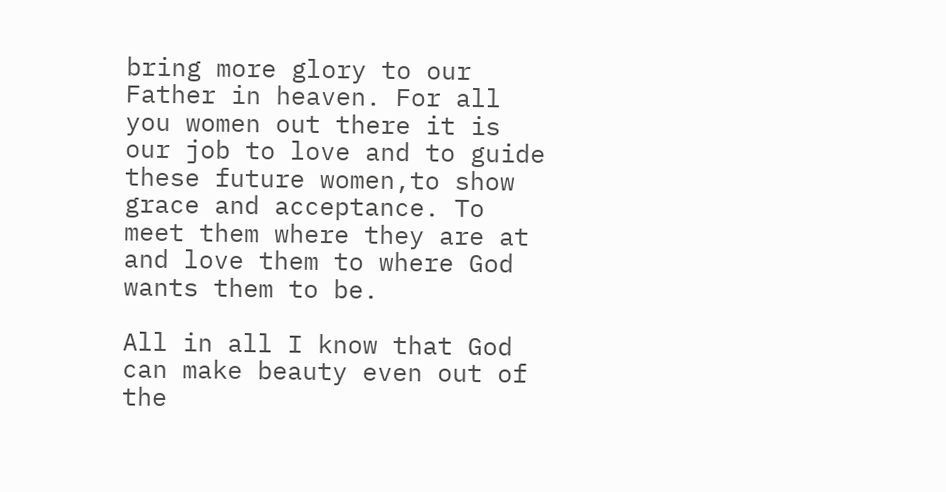bring more glory to our Father in heaven. For all you women out there it is our job to love and to guide these future women,to show grace and acceptance. To meet them where they are at and love them to where God wants them to be.

All in all I know that God can make beauty even out of the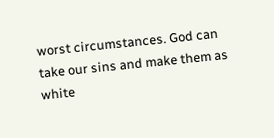worst circumstances. God can take our sins and make them as white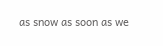as snow as soon as we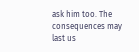ask him too. The consequences may last us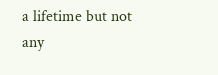a lifetime but not any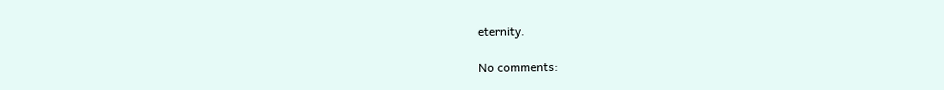eternity.

No comments: